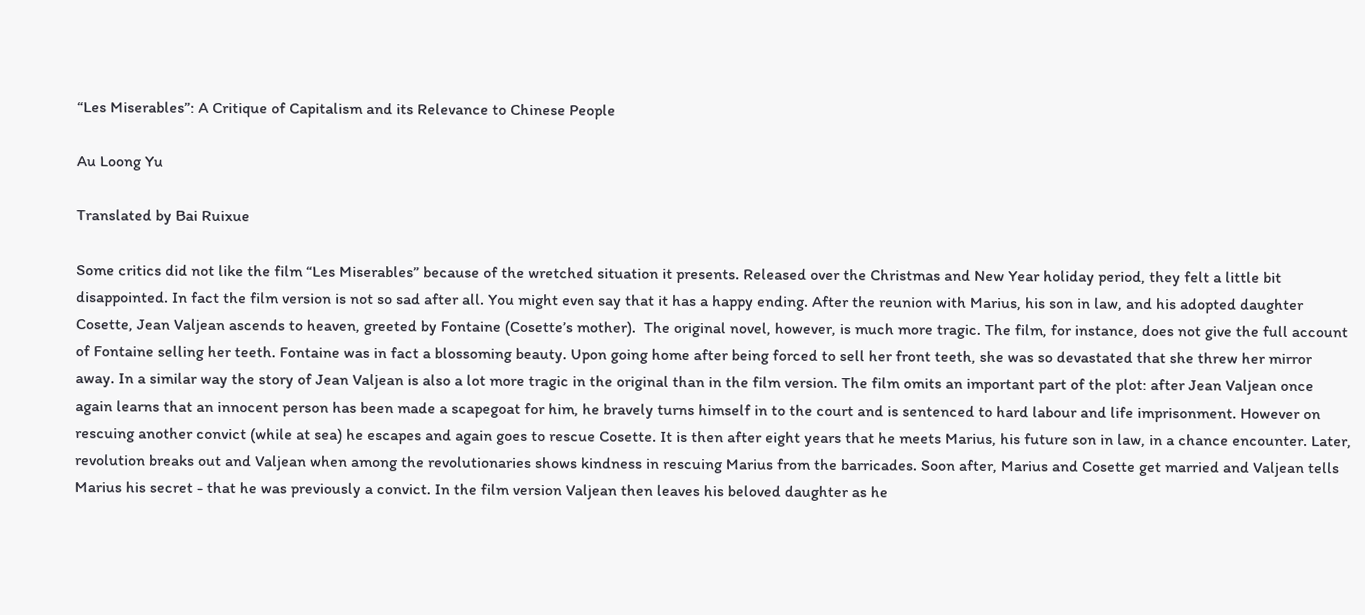“Les Miserables”: A Critique of Capitalism and its Relevance to Chinese People

Au Loong Yu

Translated by Bai Ruixue

Some critics did not like the film “Les Miserables” because of the wretched situation it presents. Released over the Christmas and New Year holiday period, they felt a little bit disappointed. In fact the film version is not so sad after all. You might even say that it has a happy ending. After the reunion with Marius, his son in law, and his adopted daughter Cosette, Jean Valjean ascends to heaven, greeted by Fontaine (Cosette’s mother).  The original novel, however, is much more tragic. The film, for instance, does not give the full account of Fontaine selling her teeth. Fontaine was in fact a blossoming beauty. Upon going home after being forced to sell her front teeth, she was so devastated that she threw her mirror away. In a similar way the story of Jean Valjean is also a lot more tragic in the original than in the film version. The film omits an important part of the plot: after Jean Valjean once again learns that an innocent person has been made a scapegoat for him, he bravely turns himself in to the court and is sentenced to hard labour and life imprisonment. However on rescuing another convict (while at sea) he escapes and again goes to rescue Cosette. It is then after eight years that he meets Marius, his future son in law, in a chance encounter. Later, revolution breaks out and Valjean when among the revolutionaries shows kindness in rescuing Marius from the barricades. Soon after, Marius and Cosette get married and Valjean tells Marius his secret - that he was previously a convict. In the film version Valjean then leaves his beloved daughter as he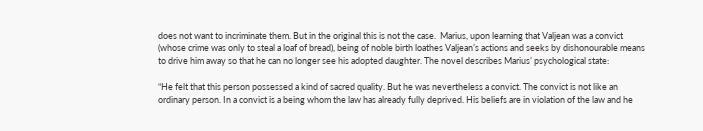does not want to incriminate them. But in the original this is not the case.  Marius, upon learning that Valjean was a convict (whose crime was only to steal a loaf of bread), being of noble birth loathes Valjean’s actions and seeks by dishonourable means to drive him away so that he can no longer see his adopted daughter. The novel describes Marius’ psychological state:

“He felt that this person possessed a kind of sacred quality. But he was nevertheless a convict. The convict is not like an ordinary person. In a convict is a being whom the law has already fully deprived. His beliefs are in violation of the law and he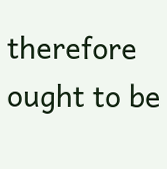therefore ought to be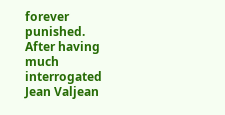forever punished. After having much interrogated Jean Valjean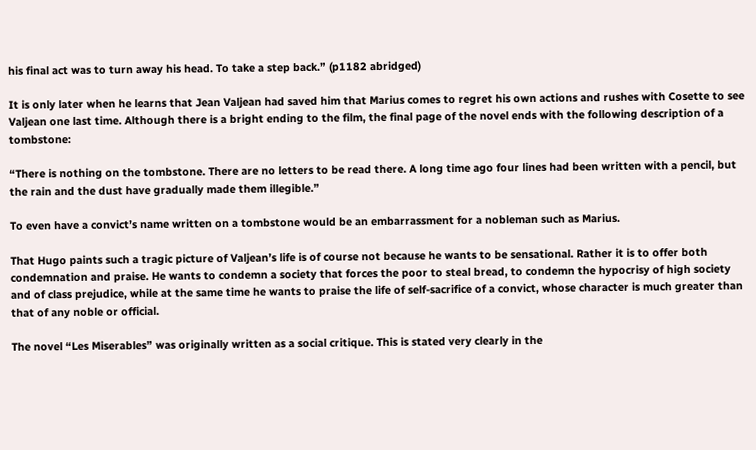his final act was to turn away his head. To take a step back.” (p1182 abridged)

It is only later when he learns that Jean Valjean had saved him that Marius comes to regret his own actions and rushes with Cosette to see Valjean one last time. Although there is a bright ending to the film, the final page of the novel ends with the following description of a tombstone:

“There is nothing on the tombstone. There are no letters to be read there. A long time ago four lines had been written with a pencil, but the rain and the dust have gradually made them illegible.”

To even have a convict’s name written on a tombstone would be an embarrassment for a nobleman such as Marius.

That Hugo paints such a tragic picture of Valjean’s life is of course not because he wants to be sensational. Rather it is to offer both condemnation and praise. He wants to condemn a society that forces the poor to steal bread, to condemn the hypocrisy of high society and of class prejudice, while at the same time he wants to praise the life of self-sacrifice of a convict, whose character is much greater than that of any noble or official.

The novel “Les Miserables” was originally written as a social critique. This is stated very clearly in the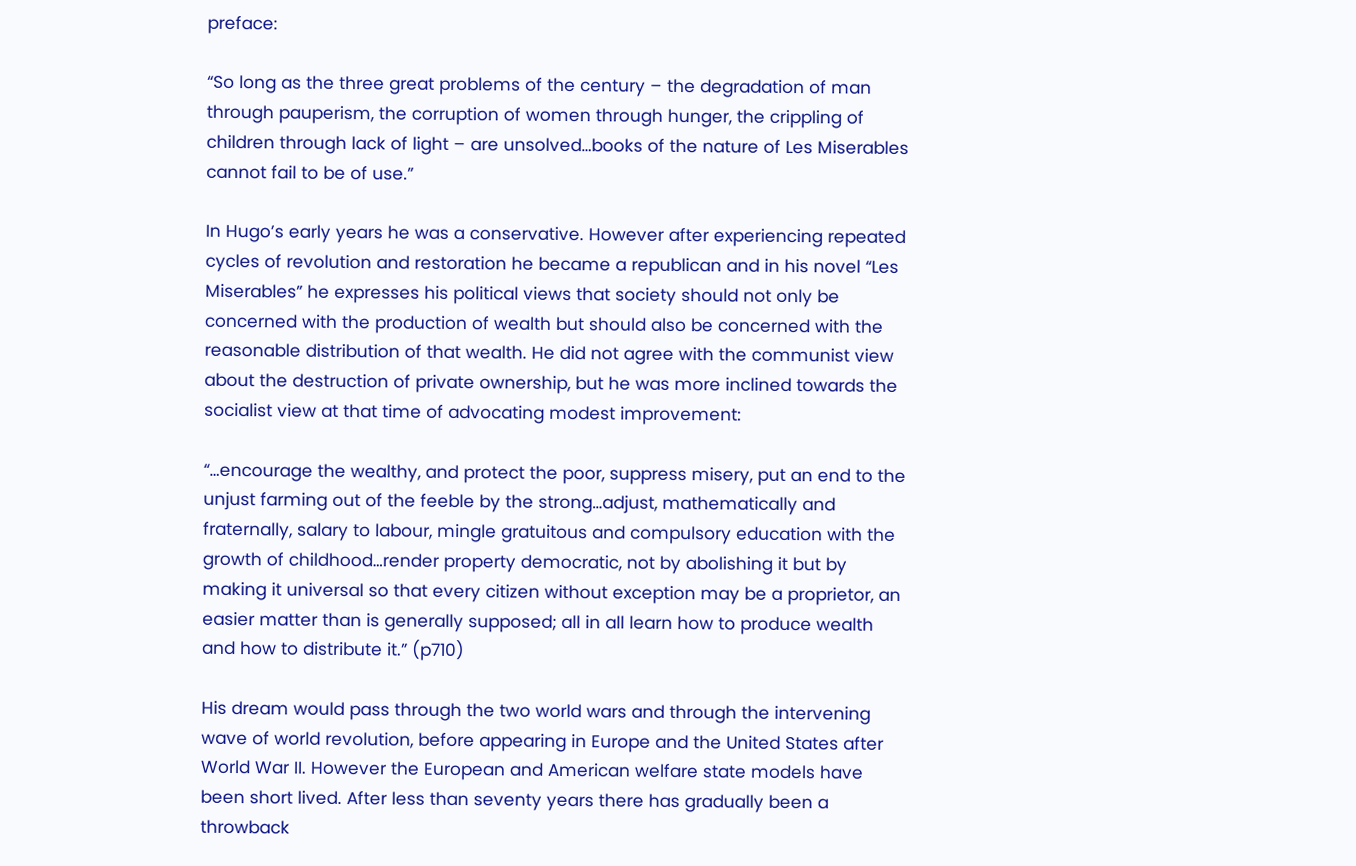preface:

“So long as the three great problems of the century – the degradation of man through pauperism, the corruption of women through hunger, the crippling of children through lack of light – are unsolved…books of the nature of Les Miserables cannot fail to be of use.”

In Hugo’s early years he was a conservative. However after experiencing repeated cycles of revolution and restoration he became a republican and in his novel “Les Miserables” he expresses his political views that society should not only be concerned with the production of wealth but should also be concerned with the reasonable distribution of that wealth. He did not agree with the communist view about the destruction of private ownership, but he was more inclined towards the socialist view at that time of advocating modest improvement:

“…encourage the wealthy, and protect the poor, suppress misery, put an end to the unjust farming out of the feeble by the strong…adjust, mathematically and fraternally, salary to labour, mingle gratuitous and compulsory education with the growth of childhood…render property democratic, not by abolishing it but by making it universal so that every citizen without exception may be a proprietor, an easier matter than is generally supposed; all in all learn how to produce wealth and how to distribute it.” (p710)

His dream would pass through the two world wars and through the intervening wave of world revolution, before appearing in Europe and the United States after World War II. However the European and American welfare state models have been short lived. After less than seventy years there has gradually been a throwback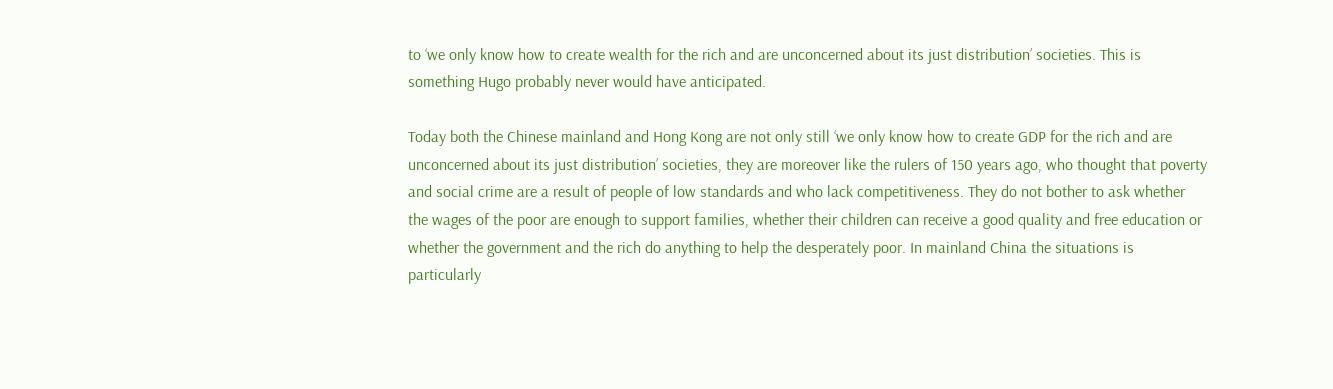to ‘we only know how to create wealth for the rich and are unconcerned about its just distribution’ societies. This is something Hugo probably never would have anticipated.

Today both the Chinese mainland and Hong Kong are not only still ‘we only know how to create GDP for the rich and are unconcerned about its just distribution’ societies, they are moreover like the rulers of 150 years ago, who thought that poverty and social crime are a result of people of low standards and who lack competitiveness. They do not bother to ask whether the wages of the poor are enough to support families, whether their children can receive a good quality and free education or whether the government and the rich do anything to help the desperately poor. In mainland China the situations is particularly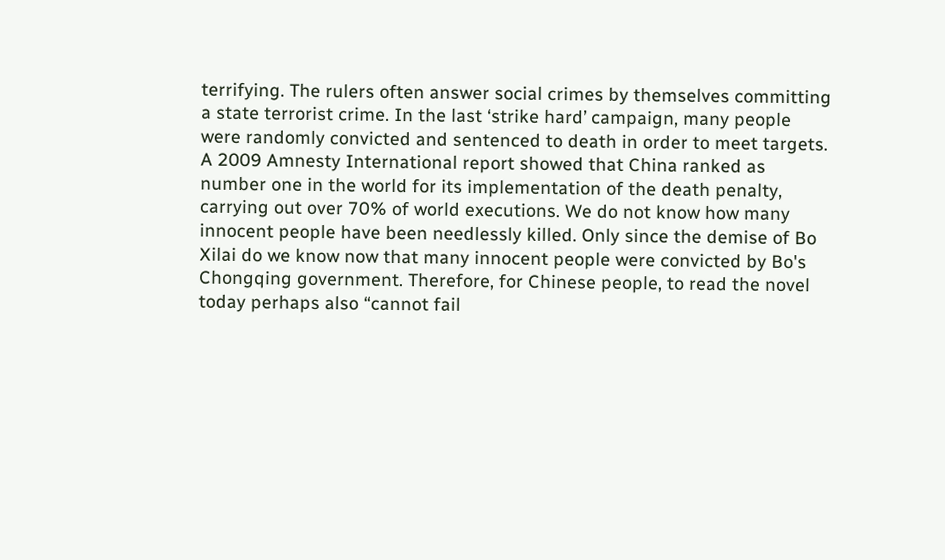terrifying. The rulers often answer social crimes by themselves committing a state terrorist crime. In the last ‘strike hard’ campaign, many people were randomly convicted and sentenced to death in order to meet targets. A 2009 Amnesty International report showed that China ranked as number one in the world for its implementation of the death penalty, carrying out over 70% of world executions. We do not know how many innocent people have been needlessly killed. Only since the demise of Bo Xilai do we know now that many innocent people were convicted by Bo's Chongqing government. Therefore, for Chinese people, to read the novel today perhaps also “cannot fail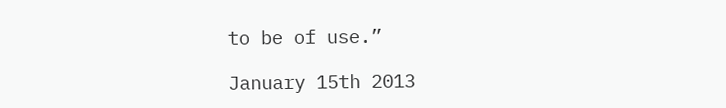to be of use.”

January 15th 2013